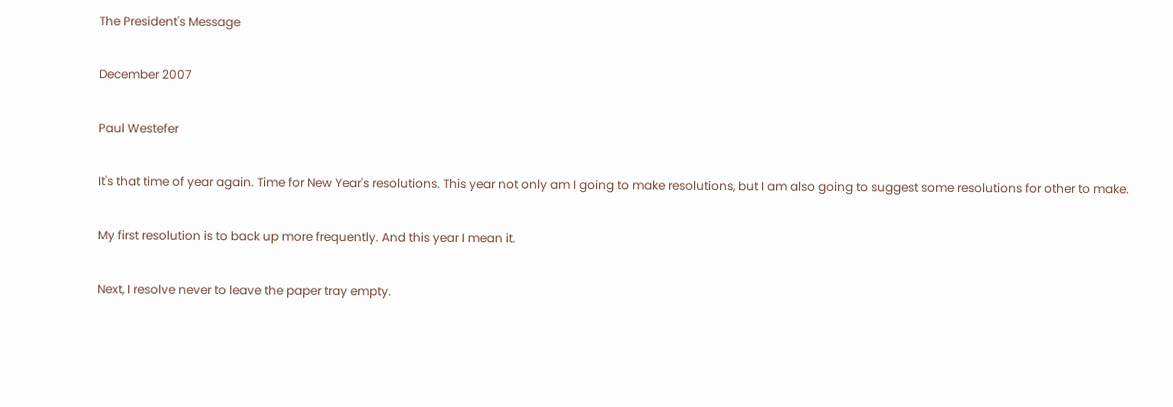The President's Message

December 2007

Paul Westefer

It's that time of year again. Time for New Year's resolutions. This year not only am I going to make resolutions, but I am also going to suggest some resolutions for other to make.

My first resolution is to back up more frequently. And this year I mean it.

Next, I resolve never to leave the paper tray empty.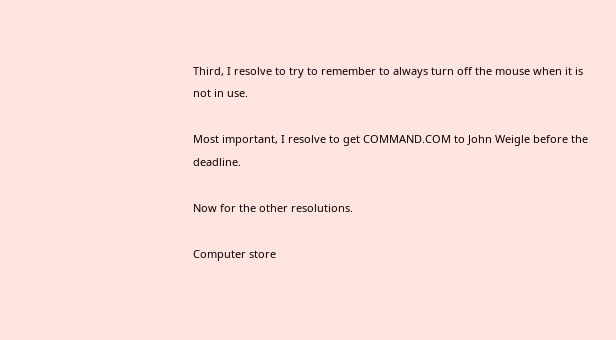Third, I resolve to try to remember to always turn off the mouse when it is not in use.

Most important, I resolve to get COMMAND.COM to John Weigle before the deadline.

Now for the other resolutions.

Computer store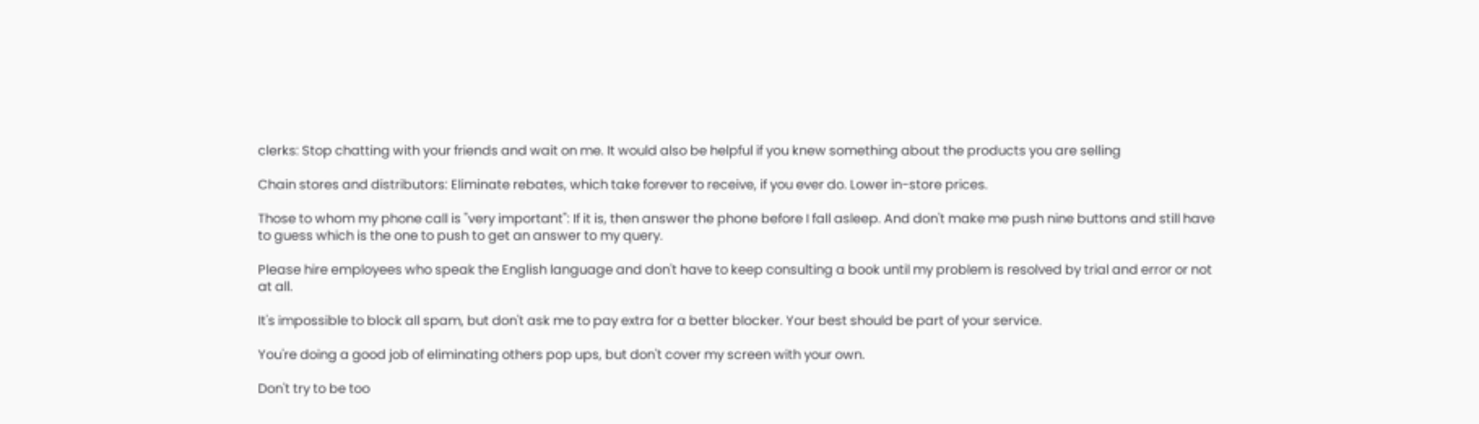clerks: Stop chatting with your friends and wait on me. It would also be helpful if you knew something about the products you are selling

Chain stores and distributors: Eliminate rebates, which take forever to receive, if you ever do. Lower in-store prices.

Those to whom my phone call is "very important": If it is, then answer the phone before I fall asleep. And don't make me push nine buttons and still have to guess which is the one to push to get an answer to my query.

Please hire employees who speak the English language and don't have to keep consulting a book until my problem is resolved by trial and error or not at all.

It's impossible to block all spam, but don't ask me to pay extra for a better blocker. Your best should be part of your service.

You're doing a good job of eliminating others pop ups, but don't cover my screen with your own.

Don't try to be too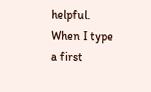helpful. When I type a first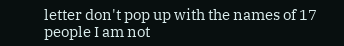letter don't pop up with the names of 17 people I am not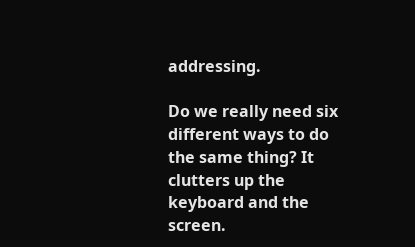addressing.

Do we really need six different ways to do the same thing? It clutters up the keyboard and the screen.